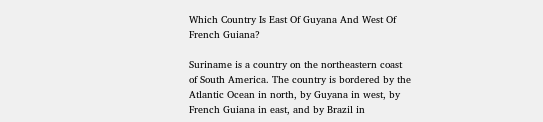Which Country Is East Of Guyana And West Of French Guiana?

Suriname is a country on the northeastern coast of South America. The country is bordered by the Atlantic Ocean in north, by Guyana in west, by French Guiana in east, and by Brazil in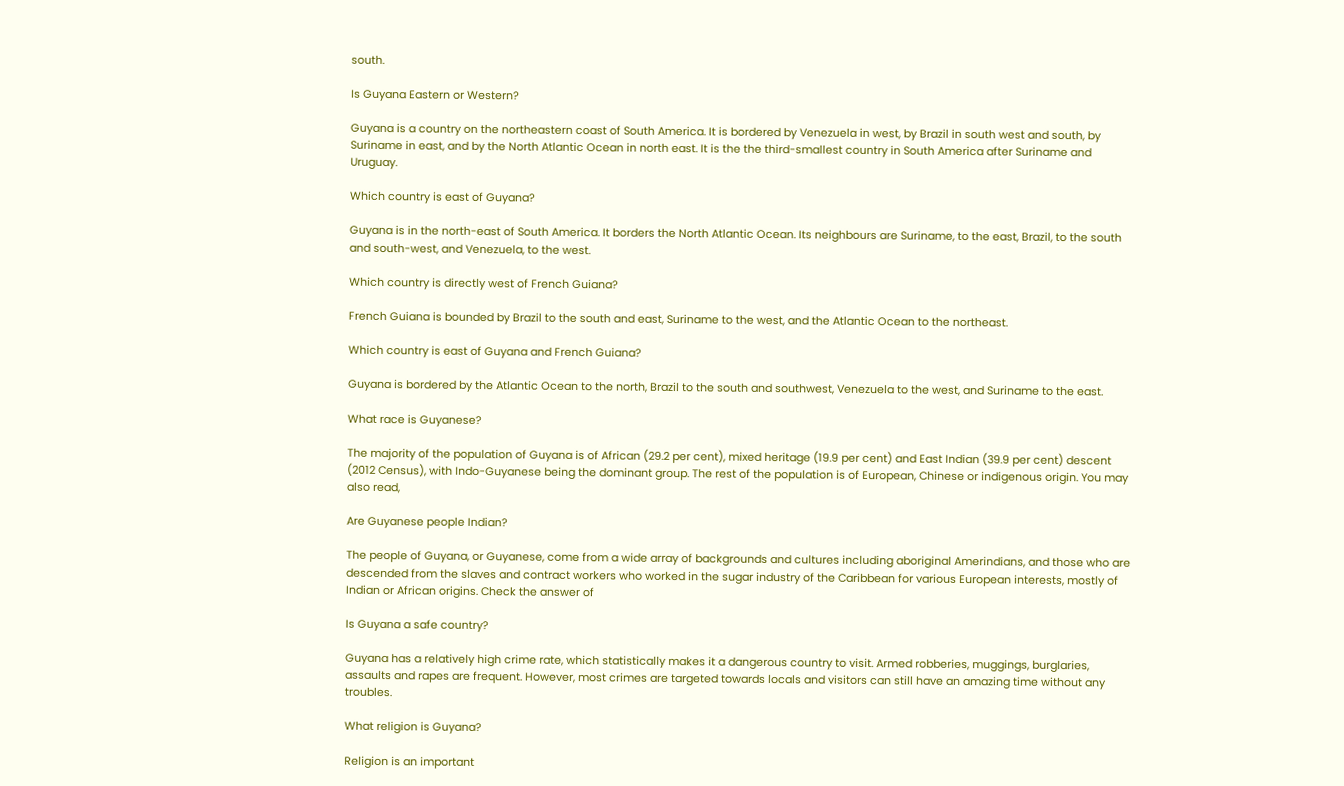south.

Is Guyana Eastern or Western?

Guyana is a country on the northeastern coast of South America. It is bordered by Venezuela in west, by Brazil in south west and south, by Suriname in east, and by the North Atlantic Ocean in north east. It is the the third-smallest country in South America after Suriname and Uruguay.

Which country is east of Guyana?

Guyana is in the north-east of South America. It borders the North Atlantic Ocean. Its neighbours are Suriname, to the east, Brazil, to the south and south-west, and Venezuela, to the west.

Which country is directly west of French Guiana?

French Guiana is bounded by Brazil to the south and east, Suriname to the west, and the Atlantic Ocean to the northeast.

Which country is east of Guyana and French Guiana?

Guyana is bordered by the Atlantic Ocean to the north, Brazil to the south and southwest, Venezuela to the west, and Suriname to the east.

What race is Guyanese?

The majority of the population of Guyana is of African (29.2 per cent), mixed heritage (19.9 per cent) and East Indian (39.9 per cent) descent (2012 Census), with Indo-Guyanese being the dominant group. The rest of the population is of European, Chinese or indigenous origin. You may also read,

Are Guyanese people Indian?

The people of Guyana, or Guyanese, come from a wide array of backgrounds and cultures including aboriginal Amerindians, and those who are descended from the slaves and contract workers who worked in the sugar industry of the Caribbean for various European interests, mostly of Indian or African origins. Check the answer of

Is Guyana a safe country?

Guyana has a relatively high crime rate, which statistically makes it a dangerous country to visit. Armed robberies, muggings, burglaries, assaults and rapes are frequent. However, most crimes are targeted towards locals and visitors can still have an amazing time without any troubles.

What religion is Guyana?

Religion is an important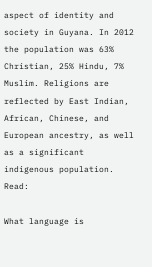aspect of identity and society in Guyana. In 2012 the population was 63% Christian, 25% Hindu, 7% Muslim. Religions are reflected by East Indian, African, Chinese, and European ancestry, as well as a significant indigenous population. Read:

What language is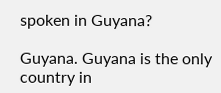spoken in Guyana?

Guyana. Guyana is the only country in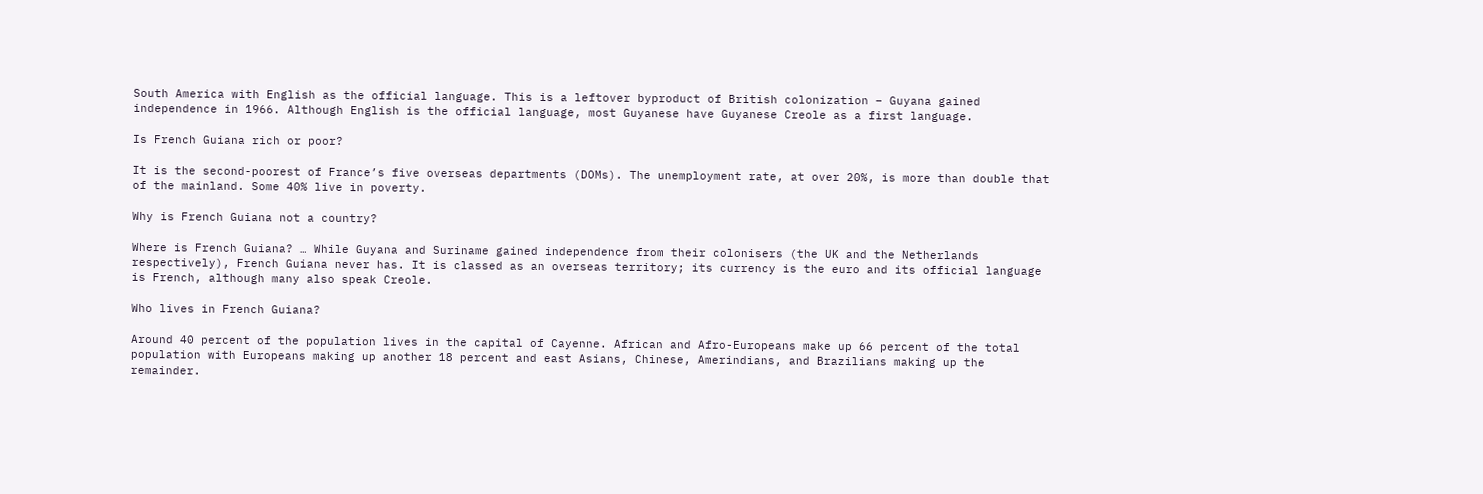South America with English as the official language. This is a leftover byproduct of British colonization – Guyana gained independence in 1966. Although English is the official language, most Guyanese have Guyanese Creole as a first language.

Is French Guiana rich or poor?

It is the second-poorest of France’s five overseas departments (DOMs). The unemployment rate, at over 20%, is more than double that of the mainland. Some 40% live in poverty.

Why is French Guiana not a country?

Where is French Guiana? … While Guyana and Suriname gained independence from their colonisers (the UK and the Netherlands respectively), French Guiana never has. It is classed as an overseas territory; its currency is the euro and its official language is French, although many also speak Creole.

Who lives in French Guiana?

Around 40 percent of the population lives in the capital of Cayenne. African and Afro-Europeans make up 66 percent of the total population with Europeans making up another 18 percent and east Asians, Chinese, Amerindians, and Brazilians making up the remainder.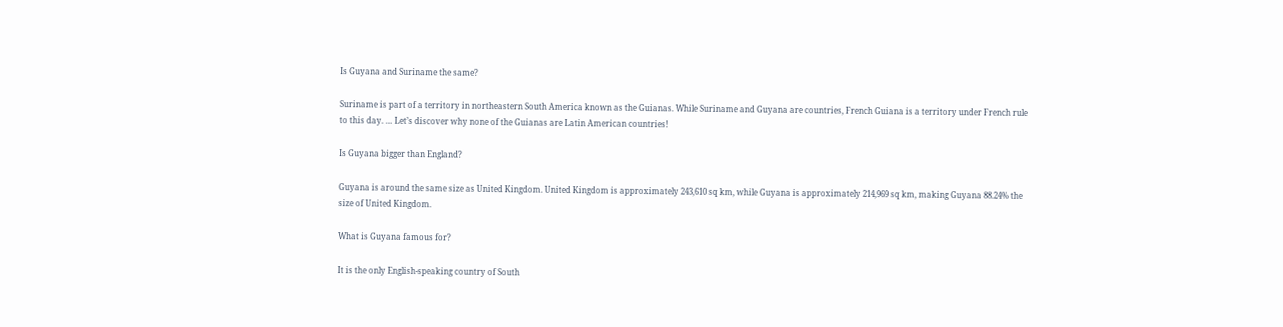Is Guyana and Suriname the same?

Suriname is part of a territory in northeastern South America known as the Guianas. While Suriname and Guyana are countries, French Guiana is a territory under French rule to this day. … Let’s discover why none of the Guianas are Latin American countries!

Is Guyana bigger than England?

Guyana is around the same size as United Kingdom. United Kingdom is approximately 243,610 sq km, while Guyana is approximately 214,969 sq km, making Guyana 88.24% the size of United Kingdom.

What is Guyana famous for?

It is the only English-speaking country of South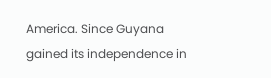America. Since Guyana gained its independence in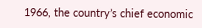1966, the country’s chief economic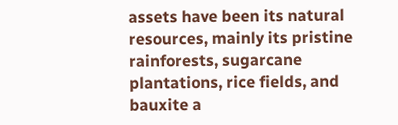assets have been its natural resources, mainly its pristine rainforests, sugarcane plantations, rice fields, and bauxite a